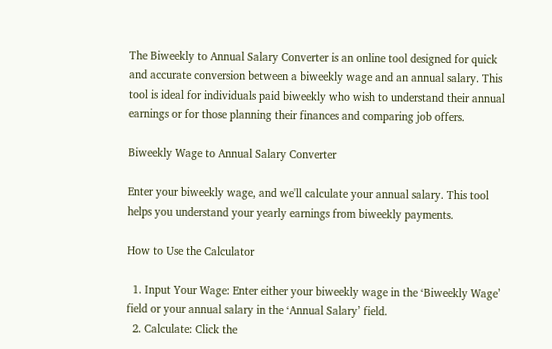The Biweekly to Annual Salary Converter is an online tool designed for quick and accurate conversion between a biweekly wage and an annual salary. This tool is ideal for individuals paid biweekly who wish to understand their annual earnings or for those planning their finances and comparing job offers.

Biweekly Wage to Annual Salary Converter

Enter your biweekly wage, and we'll calculate your annual salary. This tool helps you understand your yearly earnings from biweekly payments.

How to Use the Calculator

  1. Input Your Wage: Enter either your biweekly wage in the ‘Biweekly Wage’ field or your annual salary in the ‘Annual Salary’ field.
  2. Calculate: Click the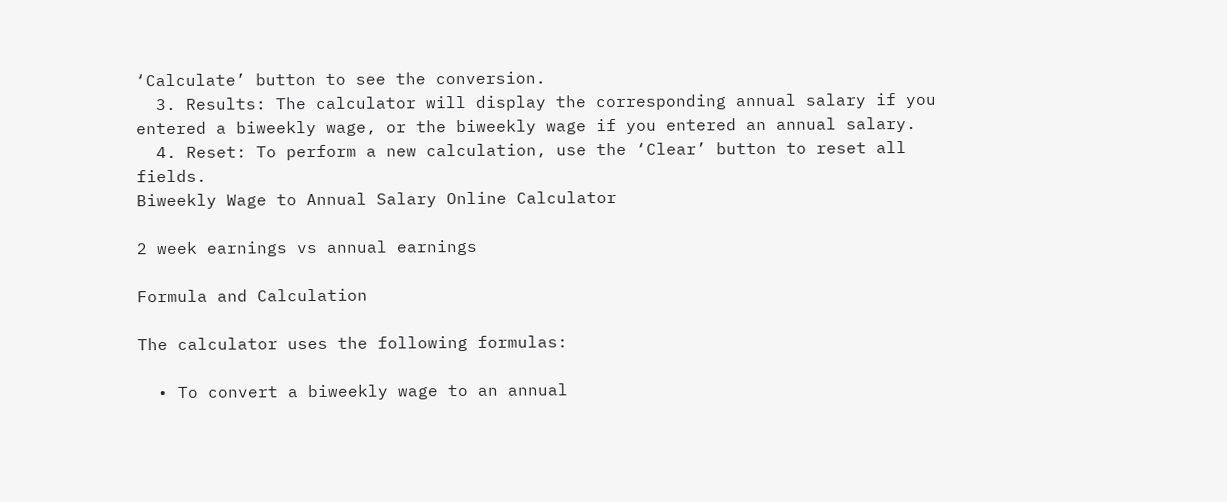‘Calculate’ button to see the conversion.
  3. Results: The calculator will display the corresponding annual salary if you entered a biweekly wage, or the biweekly wage if you entered an annual salary.
  4. Reset: To perform a new calculation, use the ‘Clear’ button to reset all fields.
Biweekly Wage to Annual Salary Online Calculator

2 week earnings vs annual earnings

Formula and Calculation

The calculator uses the following formulas:

  • To convert a biweekly wage to an annual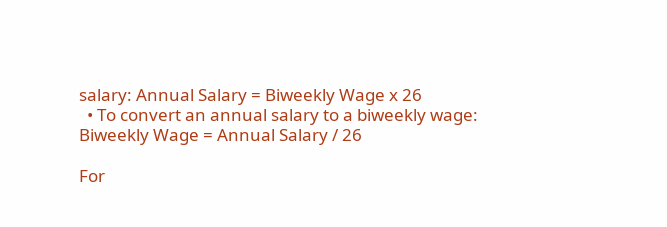salary: Annual Salary = Biweekly Wage x 26
  • To convert an annual salary to a biweekly wage: Biweekly Wage = Annual Salary / 26

For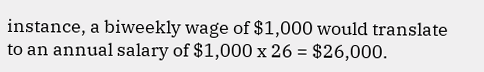instance, a biweekly wage of $1,000 would translate to an annual salary of $1,000 x 26 = $26,000.